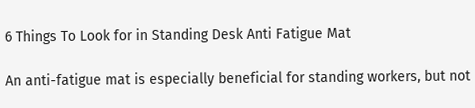6 Things To Look for in Standing Desk Anti Fatigue Mat

An anti-fatigue mat is especially beneficial for standing workers, but not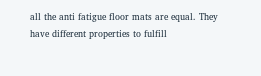all the anti fatigue floor mats are equal. They have different properties to fulfill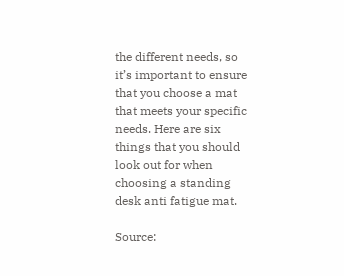the different needs, so it’s important to ensure that you choose a mat that meets your specific needs. Here are six things that you should look out for when choosing a standing desk anti fatigue mat.

Source: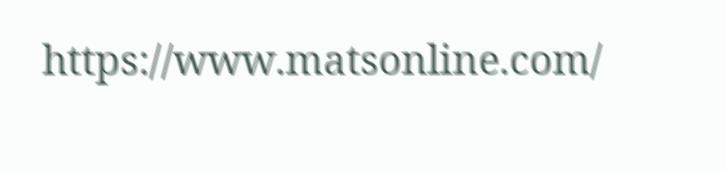https://www.matsonline.com/